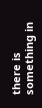there is something in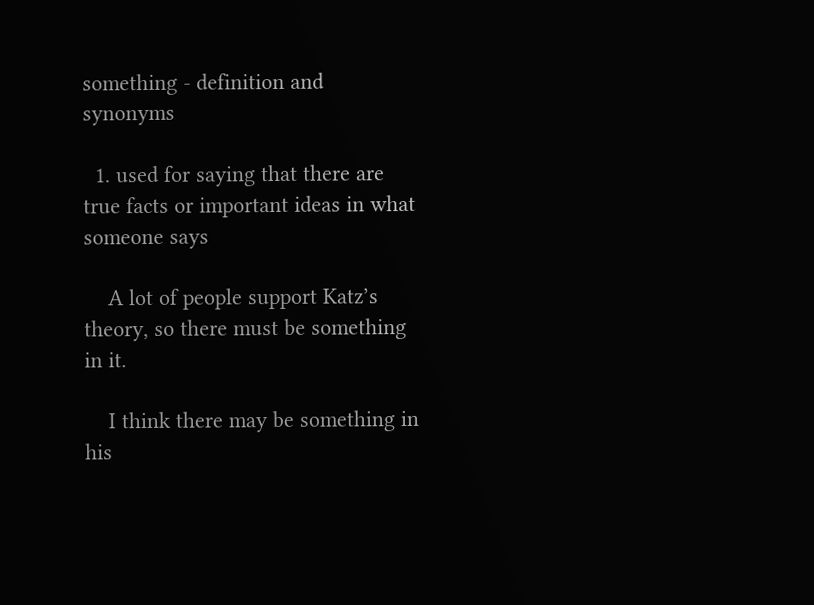something - definition and synonyms

  1. used for saying that there are true facts or important ideas in what someone says

    A lot of people support Katz’s theory, so there must be something in it.

    I think there may be something in his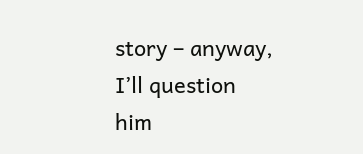story – anyway, I’ll question him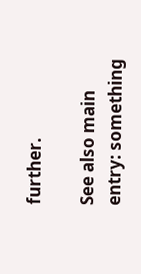further.

See also main entry: something